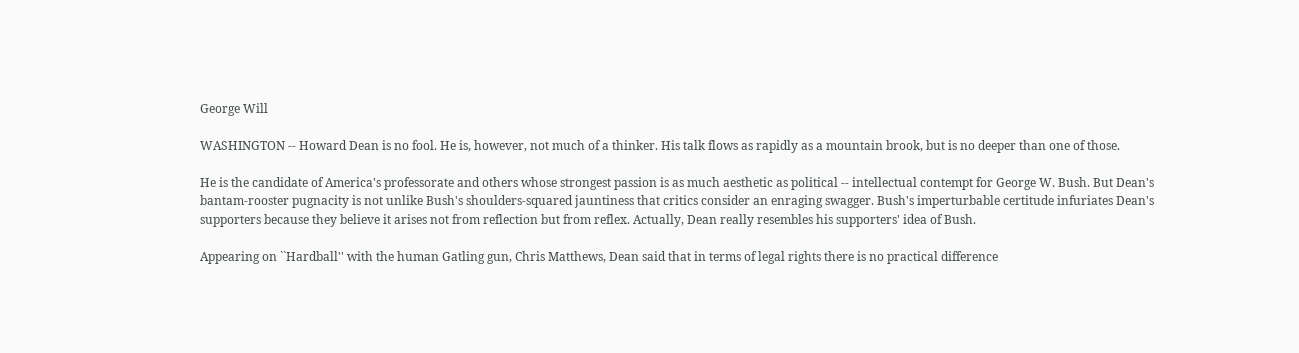George Will

WASHINGTON -- Howard Dean is no fool. He is, however, not much of a thinker. His talk flows as rapidly as a mountain brook, but is no deeper than one of those.

He is the candidate of America's professorate and others whose strongest passion is as much aesthetic as political -- intellectual contempt for George W. Bush. But Dean's bantam-rooster pugnacity is not unlike Bush's shoulders-squared jauntiness that critics consider an enraging swagger. Bush's imperturbable certitude infuriates Dean's supporters because they believe it arises not from reflection but from reflex. Actually, Dean really resembles his supporters' idea of Bush.

Appearing on ``Hardball'' with the human Gatling gun, Chris Matthews, Dean said that in terms of legal rights there is no practical difference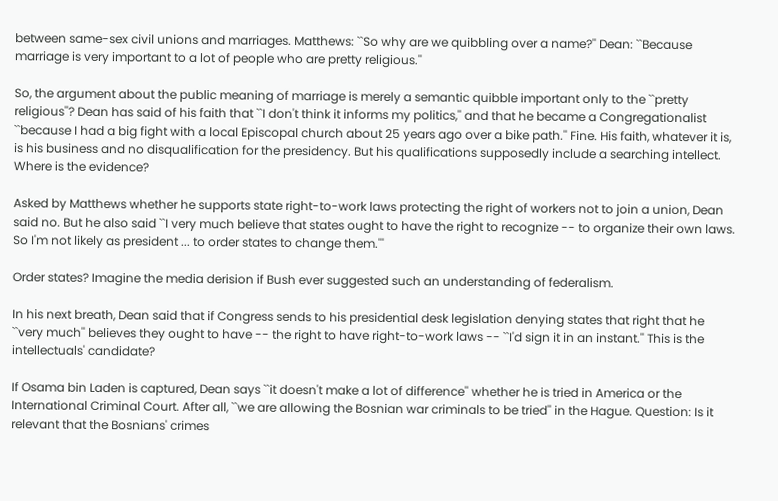between same-sex civil unions and marriages. Matthews: ``So why are we quibbling over a name?'' Dean: ``Because marriage is very important to a lot of people who are pretty religious.''

So, the argument about the public meaning of marriage is merely a semantic quibble important only to the ``pretty religious''? Dean has said of his faith that ``I don't think it informs my politics,'' and that he became a Congregationalist ``because I had a big fight with a local Episcopal church about 25 years ago over a bike path.'' Fine. His faith, whatever it is, is his business and no disqualification for the presidency. But his qualifications supposedly include a searching intellect. Where is the evidence?

Asked by Matthews whether he supports state right-to-work laws protecting the right of workers not to join a union, Dean said no. But he also said ``I very much believe that states ought to have the right to recognize -- to organize their own laws. So I'm not likely as president ... to order states to change them.'''

Order states? Imagine the media derision if Bush ever suggested such an understanding of federalism.

In his next breath, Dean said that if Congress sends to his presidential desk legislation denying states that right that he ``very much'' believes they ought to have -- the right to have right-to-work laws -- ``I'd sign it in an instant.'' This is the intellectuals' candidate?

If Osama bin Laden is captured, Dean says ``it doesn't make a lot of difference'' whether he is tried in America or the International Criminal Court. After all, ``we are allowing the Bosnian war criminals to be tried'' in the Hague. Question: Is it relevant that the Bosnians' crimes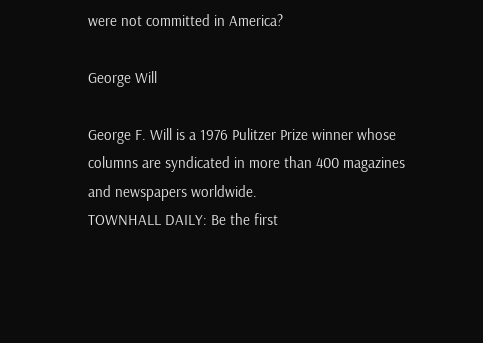were not committed in America?

George Will

George F. Will is a 1976 Pulitzer Prize winner whose columns are syndicated in more than 400 magazines and newspapers worldwide.
TOWNHALL DAILY: Be the first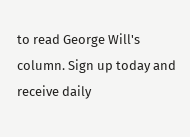to read George Will's column. Sign up today and receive daily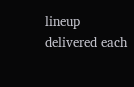lineup delivered each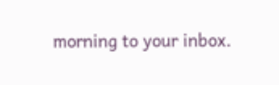morning to your inbox.